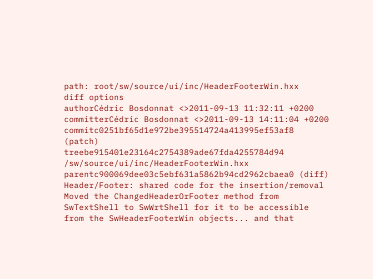path: root/sw/source/ui/inc/HeaderFooterWin.hxx
diff options
authorCédric Bosdonnat <>2011-09-13 11:32:11 +0200
committerCédric Bosdonnat <>2011-09-13 14:11:04 +0200
commitc0251bf65d1e972be395514724a413995ef53af8 (patch)
treebe915401e23164c2754389ade67fda4255784d94 /sw/source/ui/inc/HeaderFooterWin.hxx
parentc900069dee03c5ebf631a5862b94cd2962cbaea0 (diff)
Header/Footer: shared code for the insertion/removal
Moved the ChangedHeaderOrFooter method from SwTextShell to SwWrtShell for it to be accessible from the SwHeaderFooterWin objects... and that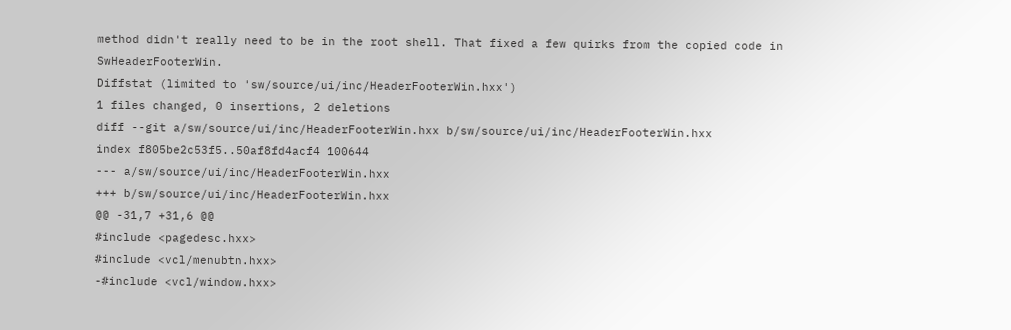method didn't really need to be in the root shell. That fixed a few quirks from the copied code in SwHeaderFooterWin.
Diffstat (limited to 'sw/source/ui/inc/HeaderFooterWin.hxx')
1 files changed, 0 insertions, 2 deletions
diff --git a/sw/source/ui/inc/HeaderFooterWin.hxx b/sw/source/ui/inc/HeaderFooterWin.hxx
index f805be2c53f5..50af8fd4acf4 100644
--- a/sw/source/ui/inc/HeaderFooterWin.hxx
+++ b/sw/source/ui/inc/HeaderFooterWin.hxx
@@ -31,7 +31,6 @@
#include <pagedesc.hxx>
#include <vcl/menubtn.hxx>
-#include <vcl/window.hxx>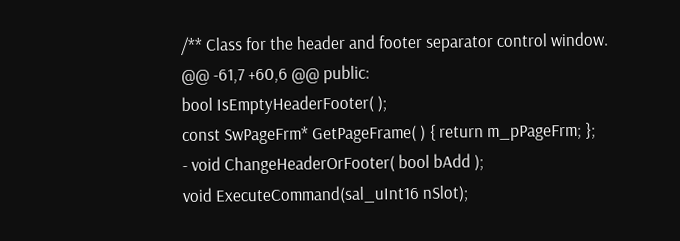/** Class for the header and footer separator control window.
@@ -61,7 +60,6 @@ public:
bool IsEmptyHeaderFooter( );
const SwPageFrm* GetPageFrame( ) { return m_pPageFrm; };
- void ChangeHeaderOrFooter( bool bAdd );
void ExecuteCommand(sal_uInt16 nSlot);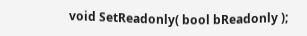void SetReadonly( bool bReadonly );